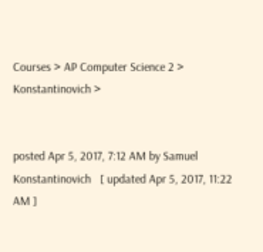Courses > AP Computer Science 2 > Konstantinovich >


posted Apr 5, 2017, 7:12 AM by Samuel Konstantinovich   [ updated Apr 5, 2017, 11:22 AM ]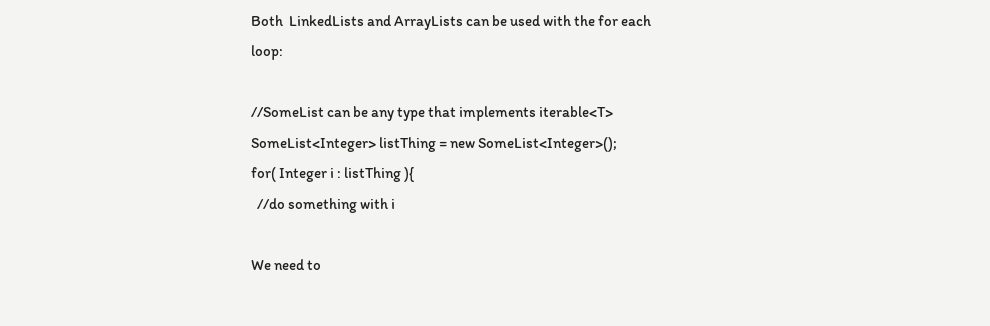Both  LinkedLists and ArrayLists can be used with the for each loop:

//SomeList can be any type that implements iterable<T>
SomeList<Integer> listThing = new SomeList<Integer>();
for( Integer i : listThing ){
  //do something with i

We need to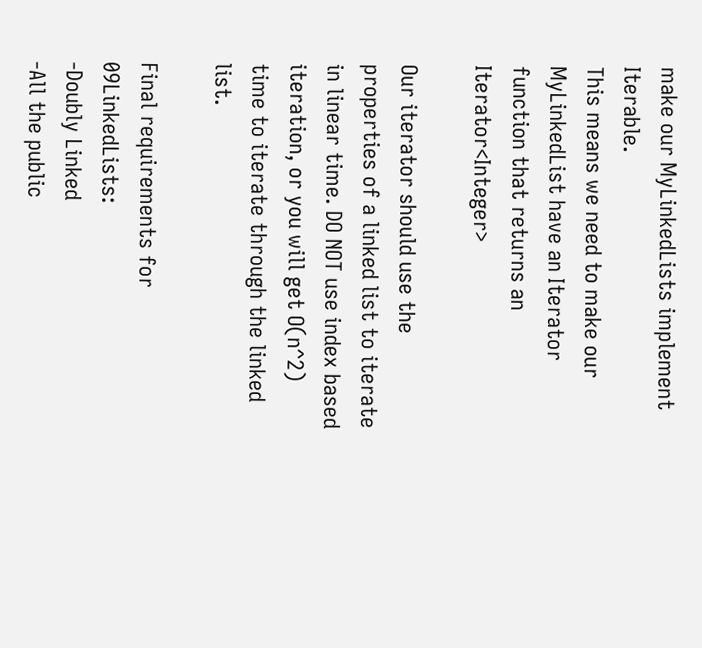make our MyLinkedLists implement Iterable.
This means we need to make our MyLinkedList have an Iterator function that returns an Iterator<Integer>

Our iterator should use the properties of a linked list to iterate in linear time. DO NOT use index based iteration, or you will get O(n^2) time to iterate through the linked list.

Final requirements for 09LinkedLists:
-Doubly Linked
-All the public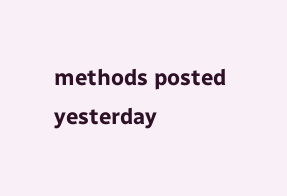methods posted yesterday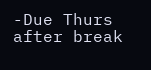-Due Thurs after break